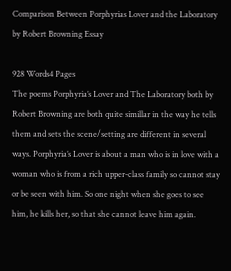Comparison Between Porphyrias Lover and the Laboratory by Robert Browning Essay

928 Words4 Pages
The poems Porphyria’s Lover and The Laboratory both by Robert Browning are both quite simillar in the way he tells them and sets the scene/setting are different in several ways. Porphyria’s Lover is about a man who is in love with a woman who is from a rich upper-class family so cannot stay or be seen with him. So one night when she goes to see him, he kills her, so that she cannot leave him again.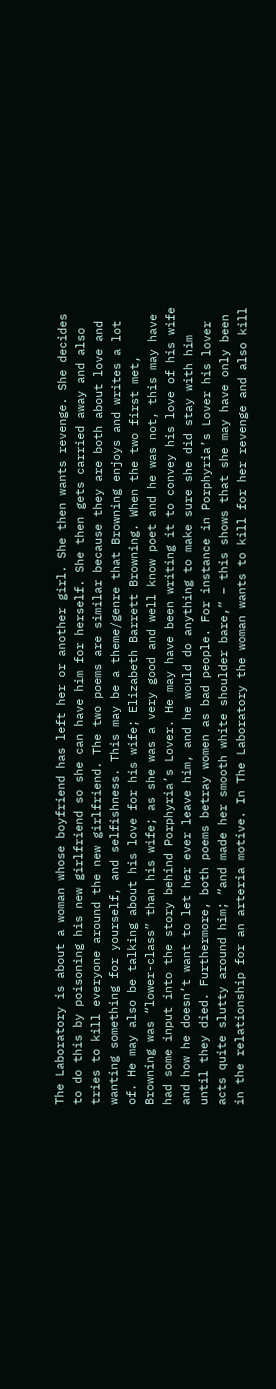The Laboratory is about a woman whose boyfriend has left her or another girl. She then wants revenge. She decides to do this by poisoning his new girlfriend so she can have him for herself. She then gets carried away and also tries to kill everyone around the new girlfriend. The two poems are similar because they are both about love and wanting something for yourself, and selfishness. This may be a theme/genre that Browning enjoys and writes a lot of. He may also be talking about his love for his wife; Elizabeth Barrett Browning. When the two first met, Browning was “lower-class” than his wife; as she was a very good and well know poet and he was not, this may have had some input into the story behind Porphyria’s Lover. He may have been writing it to convey his love of his wife and how he doesn’t want to let her ever leave him, and he would do anything to make sure she did stay with him until they died. Furthermore, both poems betray women as bad people. For instance in Porphyria’s Lover his lover acts quite slutty around him; “and made her smooth white shoulder bare,” – this shows that she may have only been in the relationship for an arteria motive. In The Laboratory the woman wants to kill for her revenge and also kill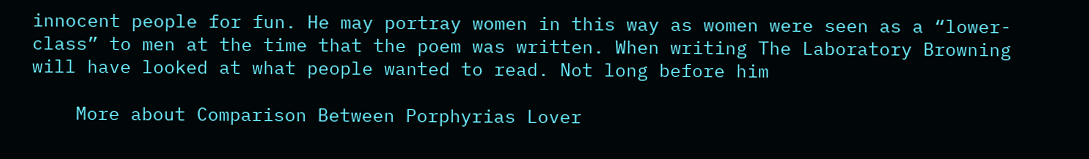innocent people for fun. He may portray women in this way as women were seen as a “lower-class” to men at the time that the poem was written. When writing The Laboratory Browning will have looked at what people wanted to read. Not long before him

    More about Comparison Between Porphyrias Lover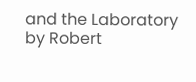and the Laboratory by Robert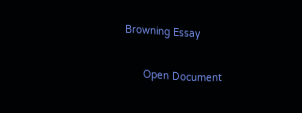Browning Essay

      Open Document